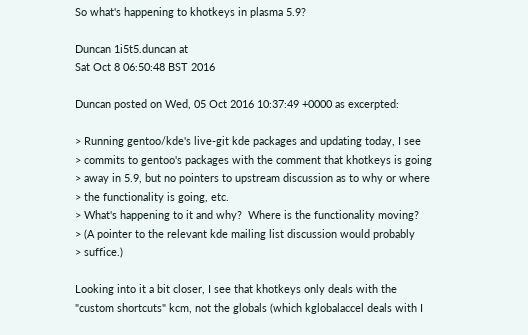So what's happening to khotkeys in plasma 5.9?

Duncan 1i5t5.duncan at
Sat Oct 8 06:50:48 BST 2016

Duncan posted on Wed, 05 Oct 2016 10:37:49 +0000 as excerpted:

> Running gentoo/kde's live-git kde packages and updating today, I see
> commits to gentoo's packages with the comment that khotkeys is going
> away in 5.9, but no pointers to upstream discussion as to why or where
> the functionality is going, etc.
> What's happening to it and why?  Where is the functionality moving?
> (A pointer to the relevant kde mailing list discussion would probably
> suffice.)

Looking into it a bit closer, I see that khotkeys only deals with the
"custom shortcuts" kcm, not the globals (which kglobalaccel deals with I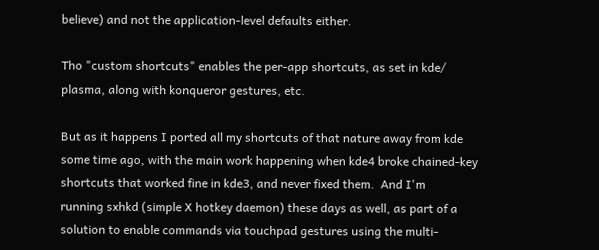believe) and not the application-level defaults either.

Tho "custom shortcuts" enables the per-app shortcuts, as set in kde/
plasma, along with konqueror gestures, etc.

But as it happens I ported all my shortcuts of that nature away from kde
some time ago, with the main work happening when kde4 broke chained-key
shortcuts that worked fine in kde3, and never fixed them.  And I'm
running sxhkd (simple X hotkey daemon) these days as well, as part of a
solution to enable commands via touchpad gestures using the multi-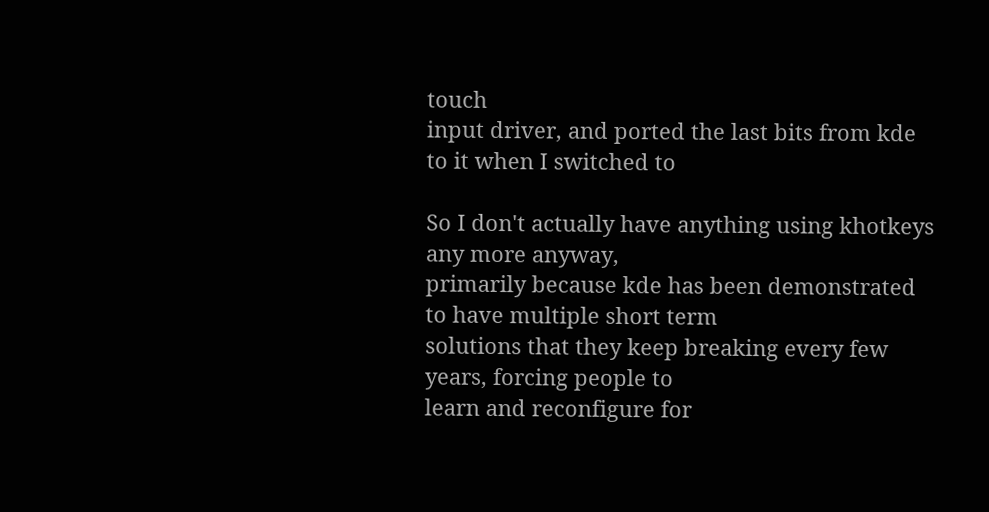touch
input driver, and ported the last bits from kde to it when I switched to

So I don't actually have anything using khotkeys any more anyway,
primarily because kde has been demonstrated to have multiple short term
solutions that they keep breaking every few years, forcing people to
learn and reconfigure for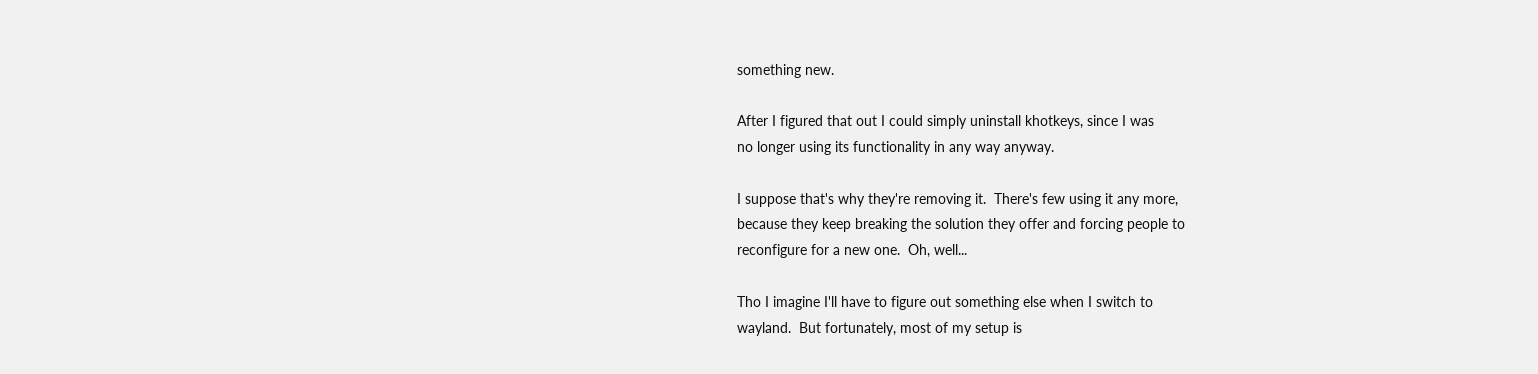something new.

After I figured that out I could simply uninstall khotkeys, since I was
no longer using its functionality in any way anyway.

I suppose that's why they're removing it.  There's few using it any more,
because they keep breaking the solution they offer and forcing people to
reconfigure for a new one.  Oh, well...

Tho I imagine I'll have to figure out something else when I switch to
wayland.  But fortunately, most of my setup is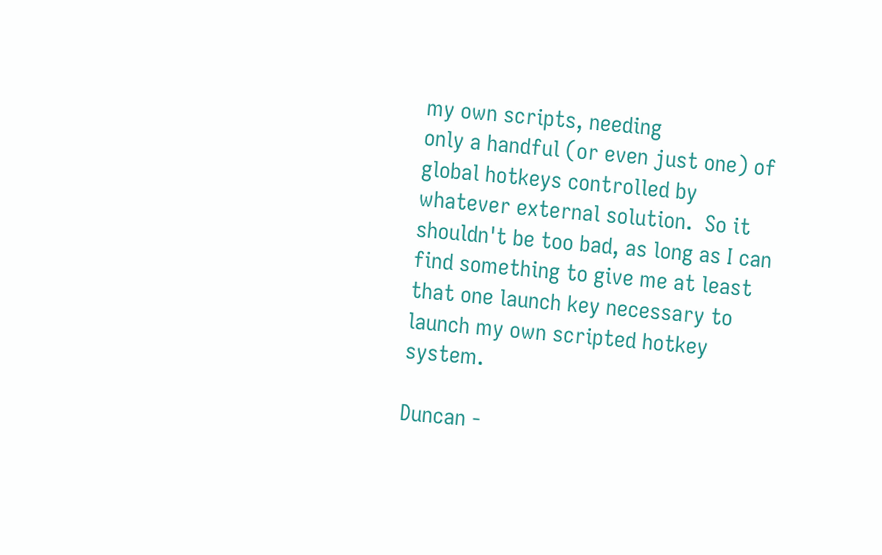my own scripts, needing
only a handful (or even just one) of global hotkeys controlled by
whatever external solution.  So it shouldn't be too bad, as long as I can
find something to give me at least that one launch key necessary to
launch my own scripted hotkey system.

Duncan -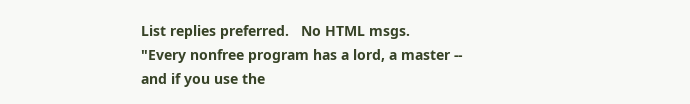List replies preferred.   No HTML msgs.
"Every nonfree program has a lord, a master --
and if you use the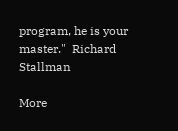program, he is your master."  Richard Stallman

More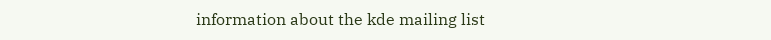information about the kde mailing list